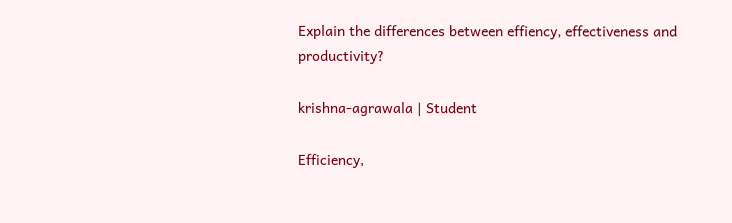Explain the differences between effiency, effectiveness and productivity?

krishna-agrawala | Student

Efficiency,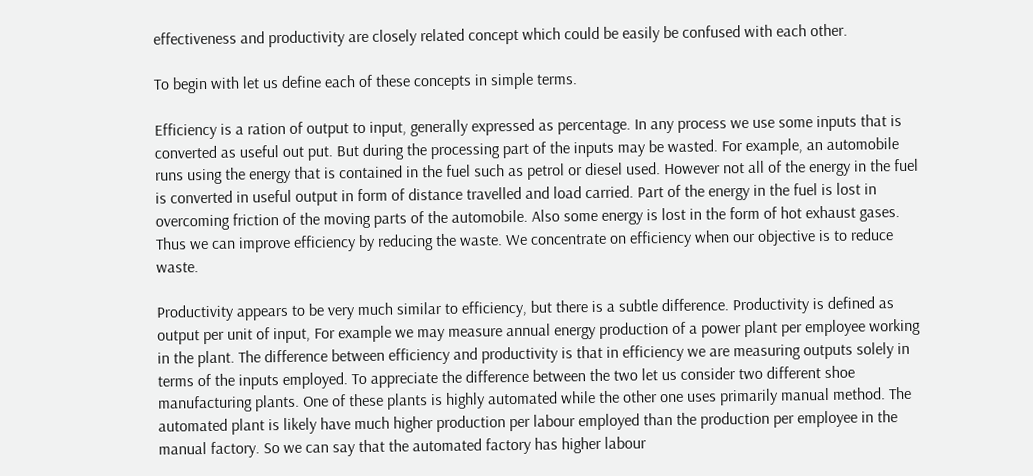effectiveness and productivity are closely related concept which could be easily be confused with each other.

To begin with let us define each of these concepts in simple terms.

Efficiency is a ration of output to input, generally expressed as percentage. In any process we use some inputs that is converted as useful out put. But during the processing part of the inputs may be wasted. For example, an automobile runs using the energy that is contained in the fuel such as petrol or diesel used. However not all of the energy in the fuel is converted in useful output in form of distance travelled and load carried. Part of the energy in the fuel is lost in overcoming friction of the moving parts of the automobile. Also some energy is lost in the form of hot exhaust gases. Thus we can improve efficiency by reducing the waste. We concentrate on efficiency when our objective is to reduce waste.

Productivity appears to be very much similar to efficiency, but there is a subtle difference. Productivity is defined as output per unit of input, For example we may measure annual energy production of a power plant per employee working in the plant. The difference between efficiency and productivity is that in efficiency we are measuring outputs solely in terms of the inputs employed. To appreciate the difference between the two let us consider two different shoe manufacturing plants. One of these plants is highly automated while the other one uses primarily manual method. The automated plant is likely have much higher production per labour employed than the production per employee in the manual factory. So we can say that the automated factory has higher labour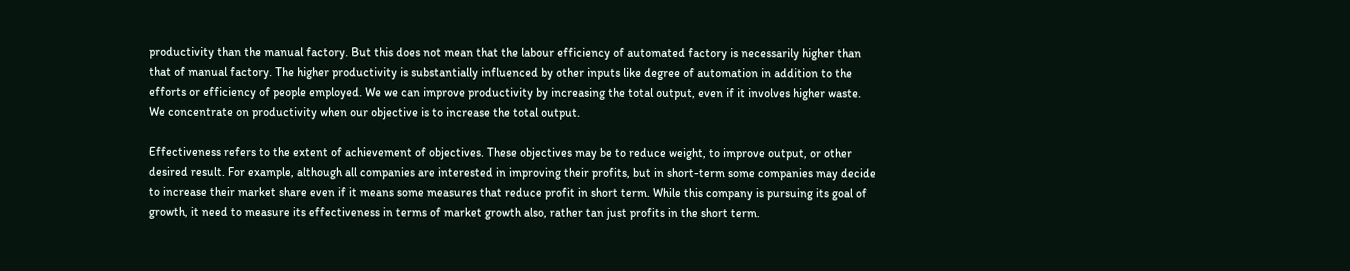productivity than the manual factory. But this does not mean that the labour efficiency of automated factory is necessarily higher than that of manual factory. The higher productivity is substantially influenced by other inputs like degree of automation in addition to the efforts or efficiency of people employed. We we can improve productivity by increasing the total output, even if it involves higher waste. We concentrate on productivity when our objective is to increase the total output.

Effectiveness refers to the extent of achievement of objectives. These objectives may be to reduce weight, to improve output, or other desired result. For example, although all companies are interested in improving their profits, but in short-term some companies may decide to increase their market share even if it means some measures that reduce profit in short term. While this company is pursuing its goal of growth, it need to measure its effectiveness in terms of market growth also, rather tan just profits in the short term.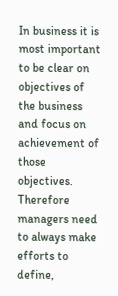In business it is most important to be clear on objectives of the business and focus on achievement of those objectives. Therefore managers need to always make efforts to define,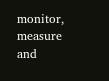monitor, measure and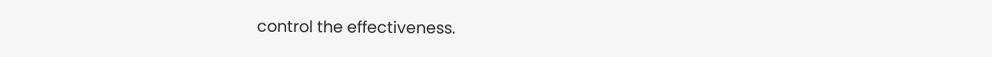control the effectiveness.